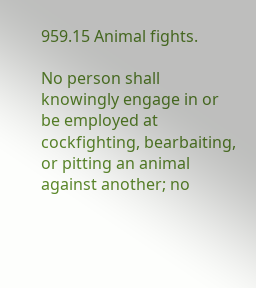959.15 Animal fights.

No person shall knowingly engage in or be employed at cockfighting, bearbaiting, or pitting an animal against another; no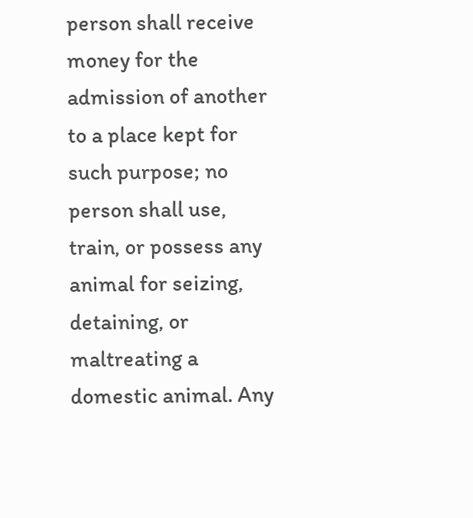person shall receive money for the admission of another to a place kept for such purpose; no person shall use, train, or possess any animal for seizing, detaining, or maltreating a domestic animal. Any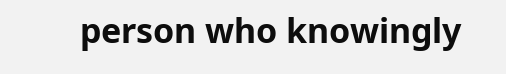person who knowingly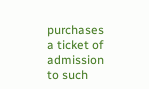purchases a ticket of admission to such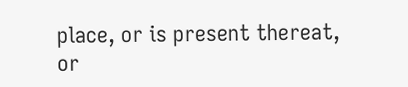place, or is present thereat, or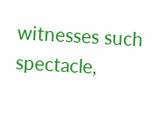witnesses such spectacle,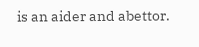is an aider and abettor.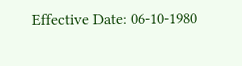Effective Date: 06-10-1980